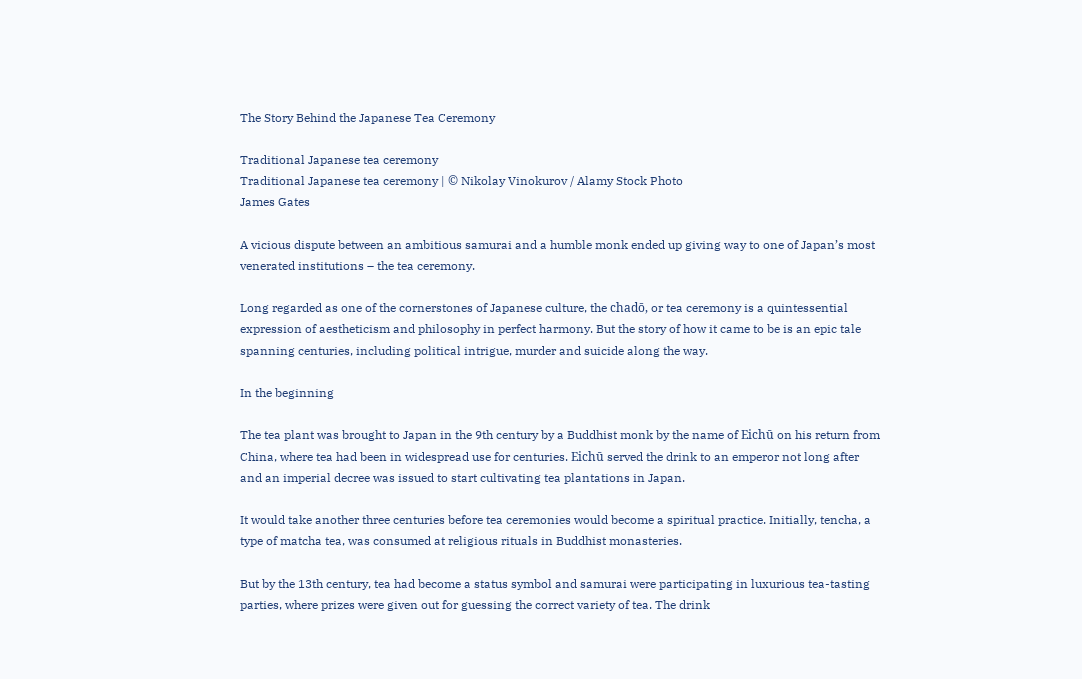The Story Behind the Japanese Tea Ceremony

Traditional Japanese tea ceremony
Traditional Japanese tea ceremony | © Nikolay Vinokurov / Alamy Stock Photo
James Gates

A vicious dispute between an ambitious samurai and a humble monk ended up giving way to one of Japan’s most venerated institutions – the tea ceremony.

Long regarded as one of the cornerstones of Japanese culture, the chadō, or tea ceremony is a quintessential expression of aestheticism and philosophy in perfect harmony. But the story of how it came to be is an epic tale spanning centuries, including political intrigue, murder and suicide along the way.

In the beginning

The tea plant was brought to Japan in the 9th century by a Buddhist monk by the name of Eichū on his return from China, where tea had been in widespread use for centuries. Eichū served the drink to an emperor not long after and an imperial decree was issued to start cultivating tea plantations in Japan.

It would take another three centuries before tea ceremonies would become a spiritual practice. Initially, tencha, a type of matcha tea, was consumed at religious rituals in Buddhist monasteries.

But by the 13th century, tea had become a status symbol and samurai were participating in luxurious tea-tasting parties, where prizes were given out for guessing the correct variety of tea. The drink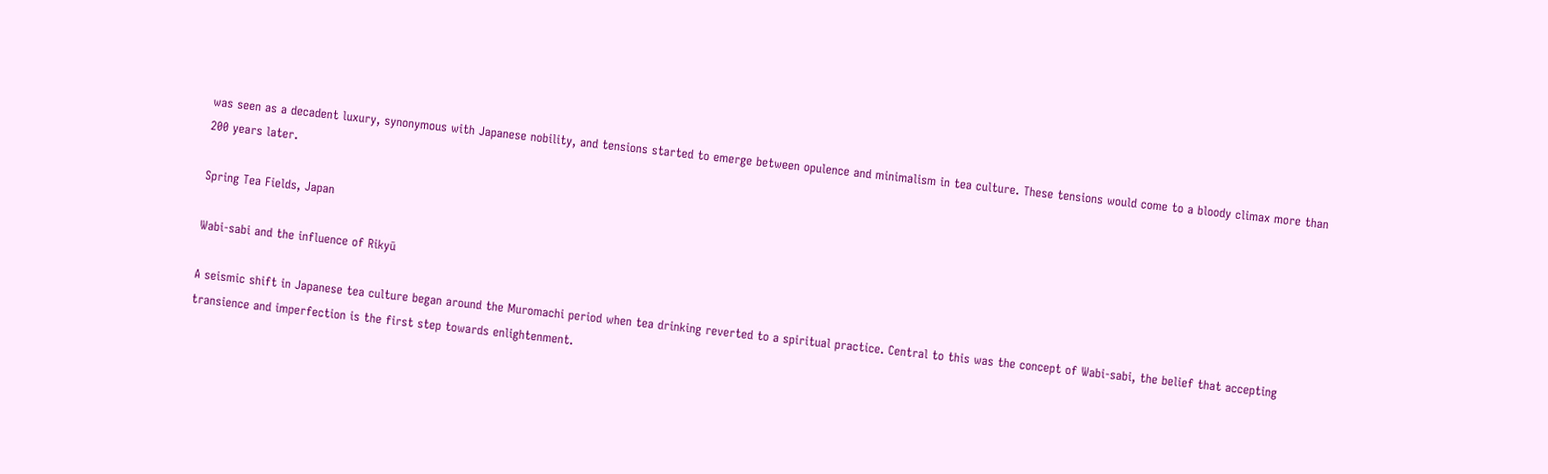was seen as a decadent luxury, synonymous with Japanese nobility, and tensions started to emerge between opulence and minimalism in tea culture. These tensions would come to a bloody climax more than 200 years later.

Spring Tea Fields, Japan

Wabi-sabi and the influence of Rikyū

A seismic shift in Japanese tea culture began around the Muromachi period when tea drinking reverted to a spiritual practice. Central to this was the concept of Wabi-sabi, the belief that accepting transience and imperfection is the first step towards enlightenment.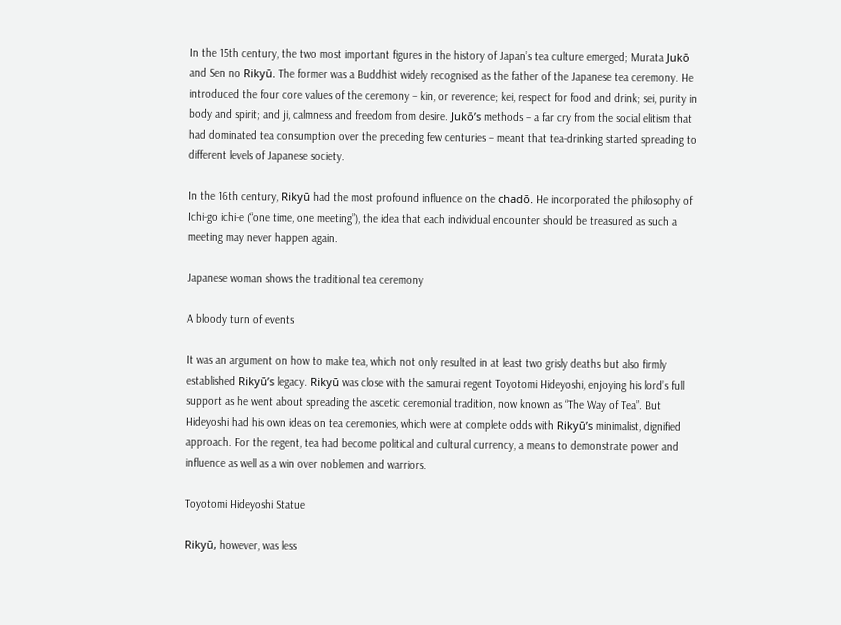In the 15th century, the two most important figures in the history of Japan’s tea culture emerged; Murata Jukō and Sen no Rikyū. The former was a Buddhist widely recognised as the father of the Japanese tea ceremony. He introduced the four core values of the ceremony – kin, or reverence; kei, respect for food and drink; sei, purity in body and spirit; and ji, calmness and freedom from desire. Jukō’s methods – a far cry from the social elitism that had dominated tea consumption over the preceding few centuries – meant that tea-drinking started spreading to different levels of Japanese society.

In the 16th century, Rikyū had the most profound influence on the chadō. He incorporated the philosophy of Ichi-go ichi-e (“one time, one meeting”), the idea that each individual encounter should be treasured as such a meeting may never happen again.

Japanese woman shows the traditional tea ceremony

A bloody turn of events

It was an argument on how to make tea, which not only resulted in at least two grisly deaths but also firmly established Rikyū’s legacy. Rikyū was close with the samurai regent Toyotomi Hideyoshi, enjoying his lord’s full support as he went about spreading the ascetic ceremonial tradition, now known as “The Way of Tea”. But Hideyoshi had his own ideas on tea ceremonies, which were at complete odds with Rikyū’s minimalist, dignified approach. For the regent, tea had become political and cultural currency, a means to demonstrate power and influence as well as a win over noblemen and warriors.

Toyotomi Hideyoshi Statue

Rikyū, however, was less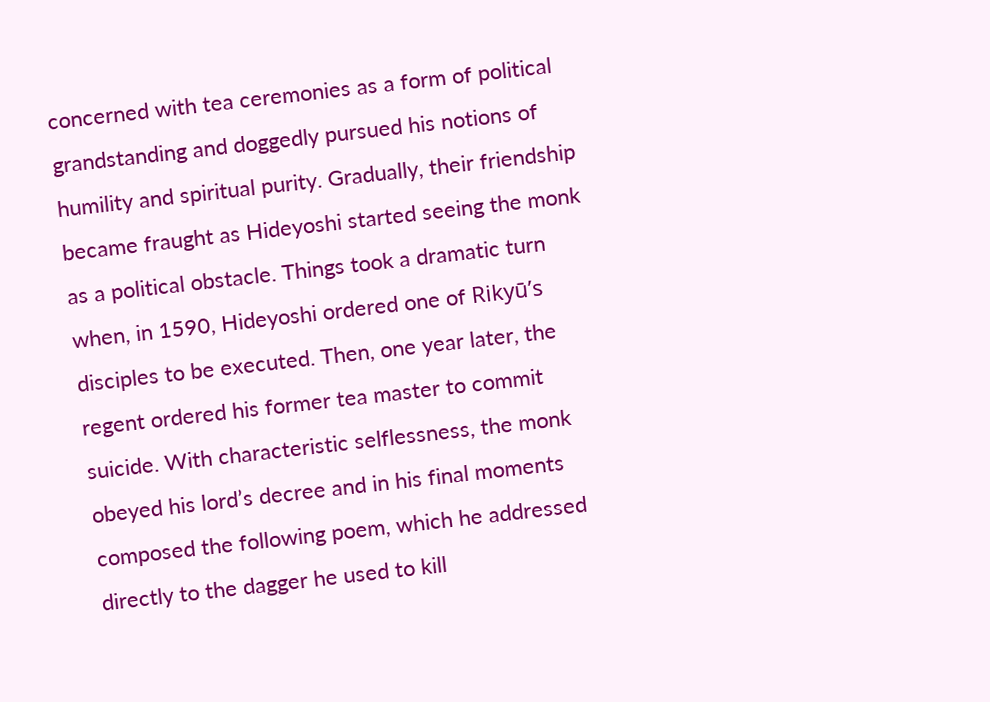concerned with tea ceremonies as a form of political grandstanding and doggedly pursued his notions of humility and spiritual purity. Gradually, their friendship became fraught as Hideyoshi started seeing the monk as a political obstacle. Things took a dramatic turn when, in 1590, Hideyoshi ordered one of Rikyū’s disciples to be executed. Then, one year later, the regent ordered his former tea master to commit suicide. With characteristic selflessness, the monk obeyed his lord’s decree and in his final moments composed the following poem, which he addressed directly to the dagger he used to kill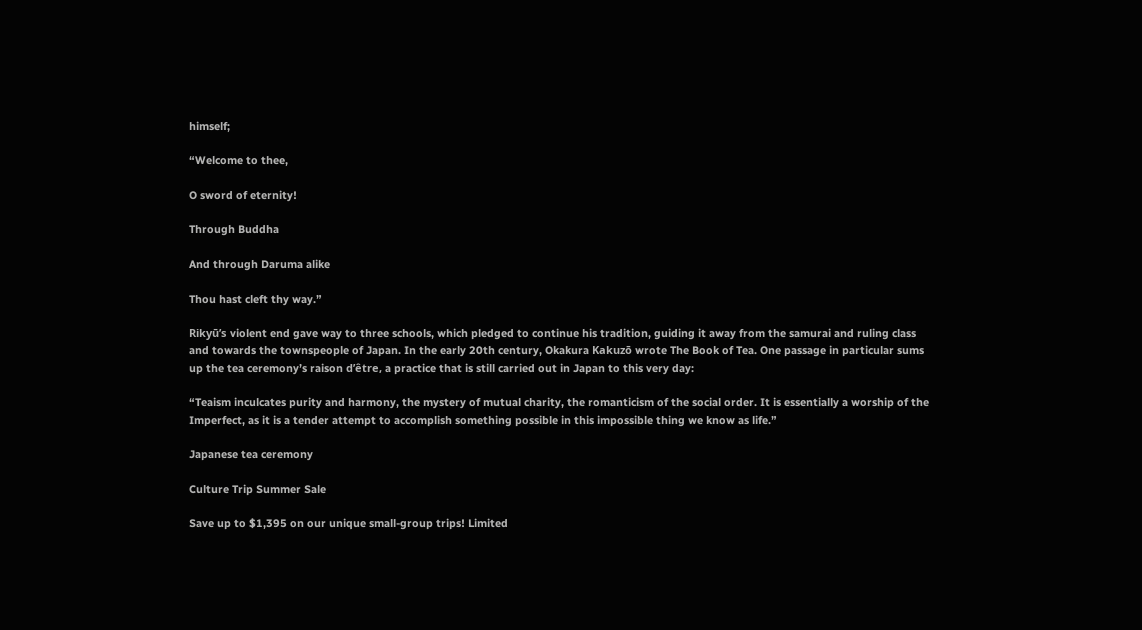himself;

“Welcome to thee,

O sword of eternity!

Through Buddha

And through Daruma alike

Thou hast cleft thy way.”

Rikyū’s violent end gave way to three schools, which pledged to continue his tradition, guiding it away from the samurai and ruling class and towards the townspeople of Japan. In the early 20th century, Okakura Kakuzō wrote The Book of Tea. One passage in particular sums up the tea ceremony’s raison d’être, a practice that is still carried out in Japan to this very day:

“Teaism inculcates purity and harmony, the mystery of mutual charity, the romanticism of the social order. It is essentially a worship of the Imperfect, as it is a tender attempt to accomplish something possible in this impossible thing we know as life.”

Japanese tea ceremony

Culture Trip Summer Sale

Save up to $1,395 on our unique small-group trips! Limited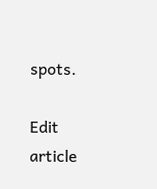spots.

Edit article